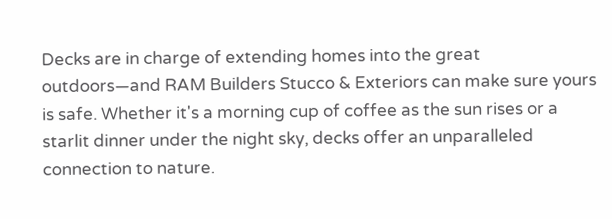Decks are in charge of extending homes into the great outdoors—and RAM Builders Stucco & Exteriors can make sure yours is safe. Whether it's a morning cup of coffee as the sun rises or a starlit dinner under the night sky, decks offer an unparalleled connection to nature.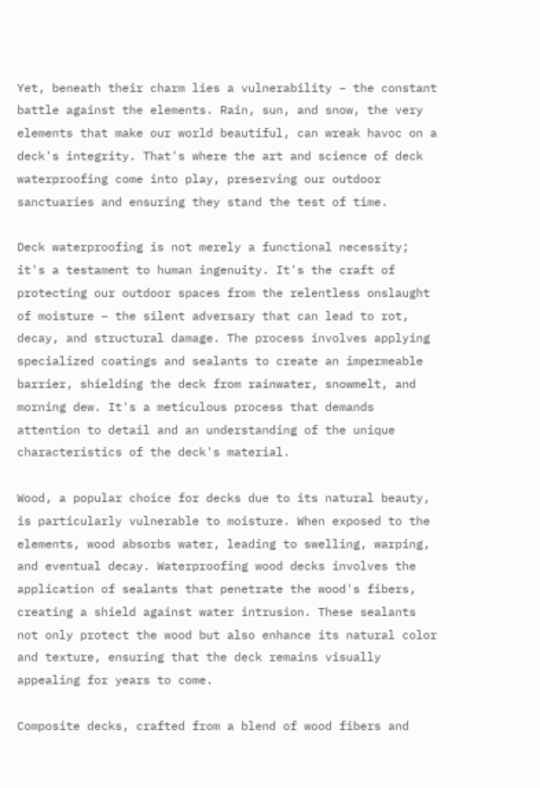Yet, beneath their charm lies a vulnerability – the constant battle against the elements. Rain, sun, and snow, the very elements that make our world beautiful, can wreak havoc on a deck's integrity. That's where the art and science of deck waterproofing come into play, preserving our outdoor sanctuaries and ensuring they stand the test of time.

Deck waterproofing is not merely a functional necessity; it's a testament to human ingenuity. It's the craft of protecting our outdoor spaces from the relentless onslaught of moisture – the silent adversary that can lead to rot, decay, and structural damage. The process involves applying specialized coatings and sealants to create an impermeable barrier, shielding the deck from rainwater, snowmelt, and morning dew. It's a meticulous process that demands attention to detail and an understanding of the unique characteristics of the deck's material.

Wood, a popular choice for decks due to its natural beauty, is particularly vulnerable to moisture. When exposed to the elements, wood absorbs water, leading to swelling, warping, and eventual decay. Waterproofing wood decks involves the application of sealants that penetrate the wood's fibers, creating a shield against water intrusion. These sealants not only protect the wood but also enhance its natural color and texture, ensuring that the deck remains visually appealing for years to come.

Composite decks, crafted from a blend of wood fibers and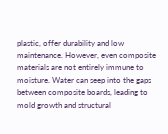plastic, offer durability and low maintenance. However, even composite materials are not entirely immune to moisture. Water can seep into the gaps between composite boards, leading to mold growth and structural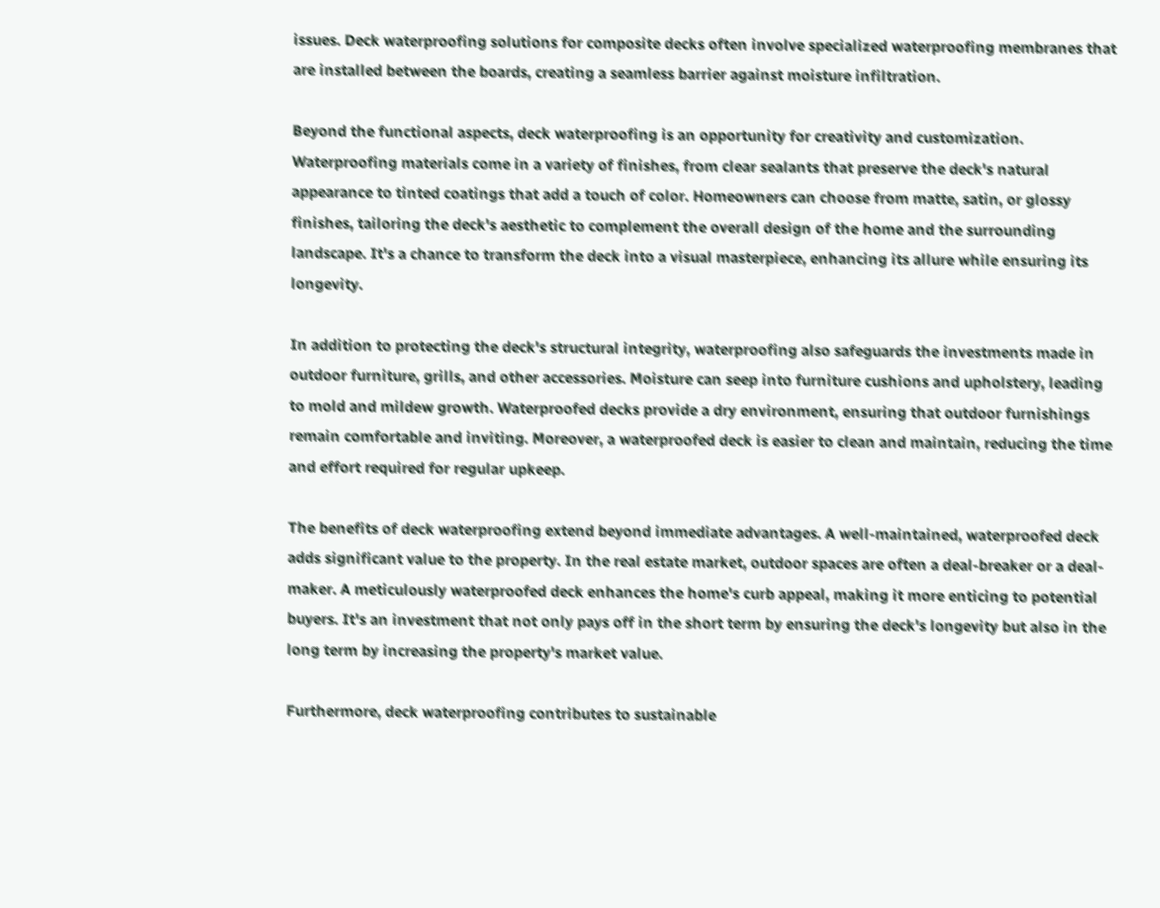issues. Deck waterproofing solutions for composite decks often involve specialized waterproofing membranes that are installed between the boards, creating a seamless barrier against moisture infiltration.

Beyond the functional aspects, deck waterproofing is an opportunity for creativity and customization. Waterproofing materials come in a variety of finishes, from clear sealants that preserve the deck's natural appearance to tinted coatings that add a touch of color. Homeowners can choose from matte, satin, or glossy finishes, tailoring the deck's aesthetic to complement the overall design of the home and the surrounding landscape. It's a chance to transform the deck into a visual masterpiece, enhancing its allure while ensuring its longevity.

In addition to protecting the deck's structural integrity, waterproofing also safeguards the investments made in outdoor furniture, grills, and other accessories. Moisture can seep into furniture cushions and upholstery, leading to mold and mildew growth. Waterproofed decks provide a dry environment, ensuring that outdoor furnishings remain comfortable and inviting. Moreover, a waterproofed deck is easier to clean and maintain, reducing the time and effort required for regular upkeep.

The benefits of deck waterproofing extend beyond immediate advantages. A well-maintained, waterproofed deck adds significant value to the property. In the real estate market, outdoor spaces are often a deal-breaker or a deal-maker. A meticulously waterproofed deck enhances the home's curb appeal, making it more enticing to potential buyers. It's an investment that not only pays off in the short term by ensuring the deck's longevity but also in the long term by increasing the property's market value.

Furthermore, deck waterproofing contributes to sustainable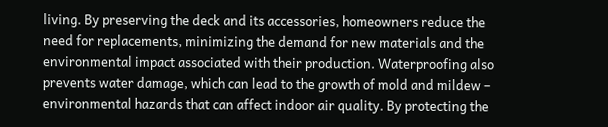living. By preserving the deck and its accessories, homeowners reduce the need for replacements, minimizing the demand for new materials and the environmental impact associated with their production. Waterproofing also prevents water damage, which can lead to the growth of mold and mildew – environmental hazards that can affect indoor air quality. By protecting the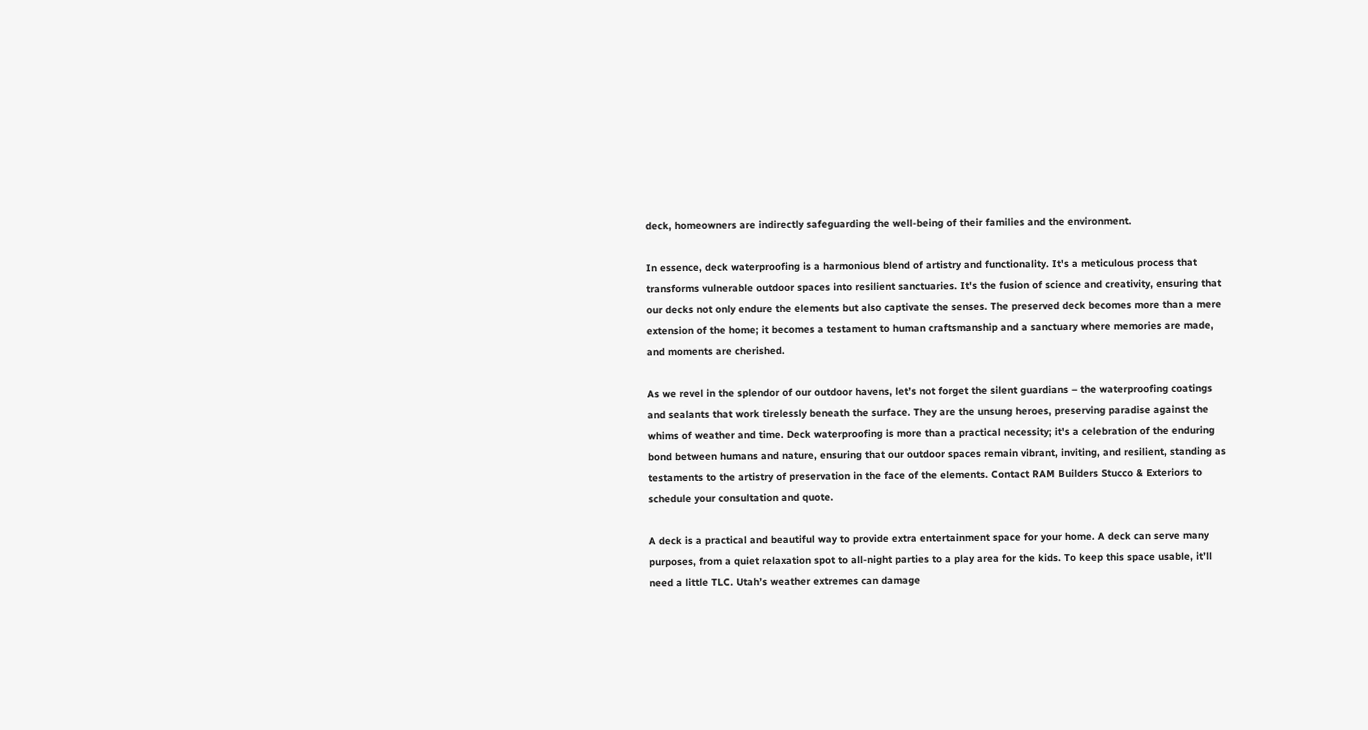deck, homeowners are indirectly safeguarding the well-being of their families and the environment.

In essence, deck waterproofing is a harmonious blend of artistry and functionality. It's a meticulous process that transforms vulnerable outdoor spaces into resilient sanctuaries. It's the fusion of science and creativity, ensuring that our decks not only endure the elements but also captivate the senses. The preserved deck becomes more than a mere extension of the home; it becomes a testament to human craftsmanship and a sanctuary where memories are made, and moments are cherished.

As we revel in the splendor of our outdoor havens, let’s not forget the silent guardians – the waterproofing coatings and sealants that work tirelessly beneath the surface. They are the unsung heroes, preserving paradise against the whims of weather and time. Deck waterproofing is more than a practical necessity; it's a celebration of the enduring bond between humans and nature, ensuring that our outdoor spaces remain vibrant, inviting, and resilient, standing as testaments to the artistry of preservation in the face of the elements. Contact RAM Builders Stucco & Exteriors to schedule your consultation and quote.

A deck is a practical and beautiful way to provide extra entertainment space for your home. A deck can serve many purposes, from a quiet relaxation spot to all-night parties to a play area for the kids. To keep this space usable, it’ll need a little TLC. Utah’s weather extremes can damage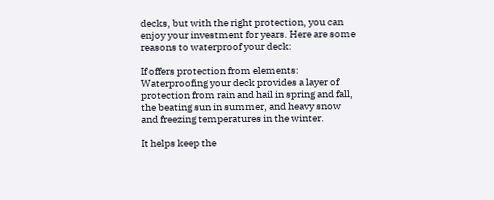decks, but with the right protection, you can enjoy your investment for years. Here are some reasons to waterproof your deck:

If offers protection from elements: Waterproofing your deck provides a layer of protection from rain and hail in spring and fall, the beating sun in summer, and heavy snow and freezing temperatures in the winter.

It helps keep the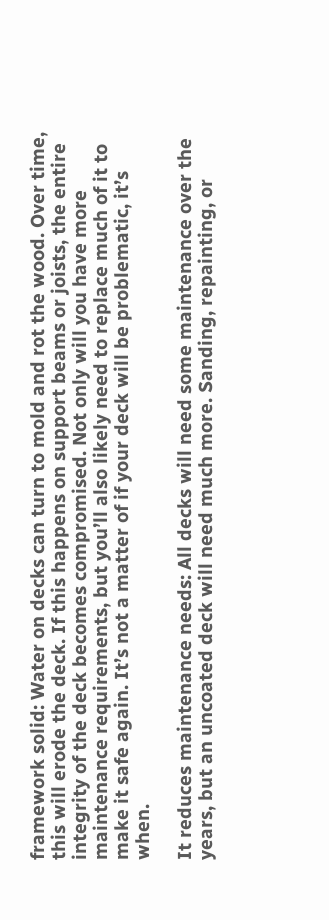framework solid: Water on decks can turn to mold and rot the wood. Over time, this will erode the deck. If this happens on support beams or joists, the entire integrity of the deck becomes compromised. Not only will you have more maintenance requirements, but you’ll also likely need to replace much of it to make it safe again. It’s not a matter of if your deck will be problematic, it’s when.

It reduces maintenance needs: All decks will need some maintenance over the years, but an uncoated deck will need much more. Sanding, repainting, or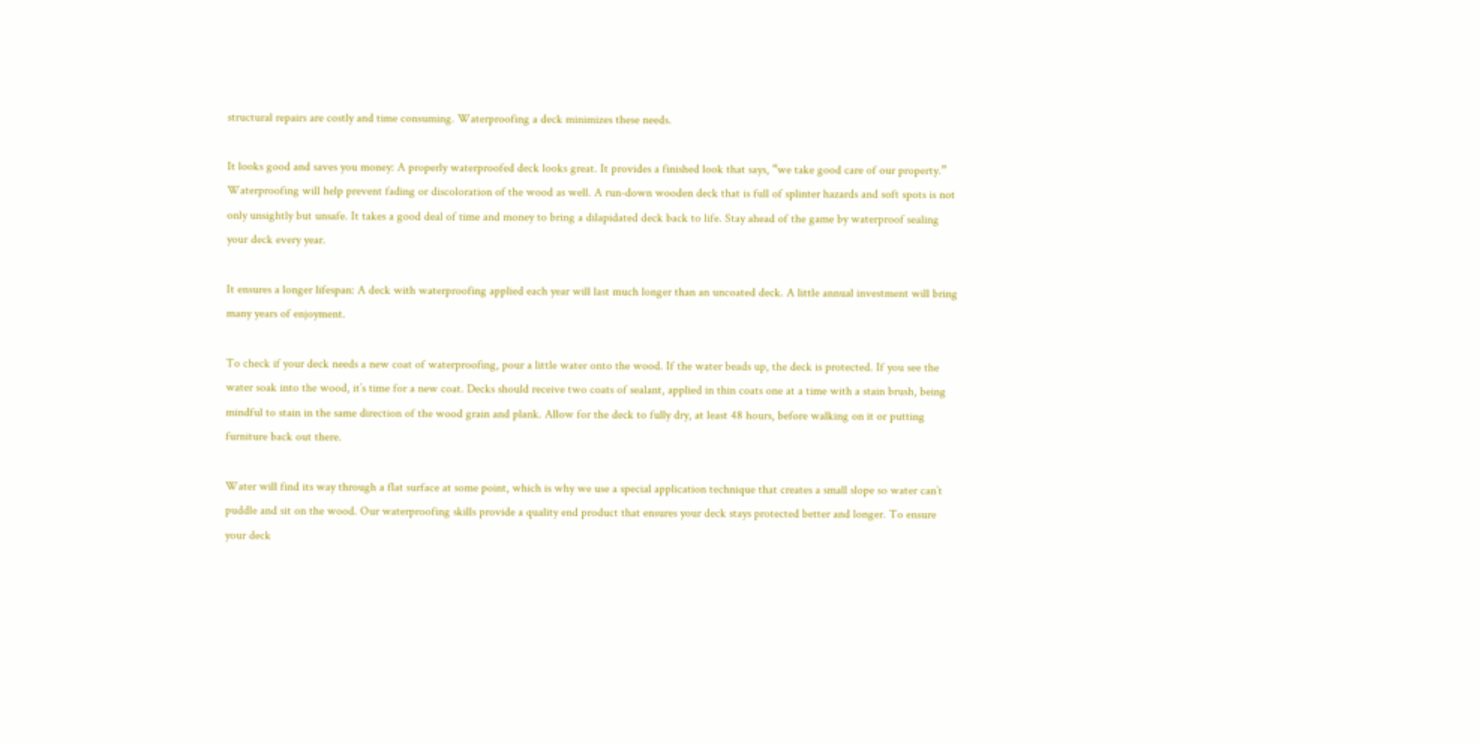structural repairs are costly and time consuming. Waterproofing a deck minimizes these needs.

It looks good and saves you money: A properly waterproofed deck looks great. It provides a finished look that says, “we take good care of our property.” Waterproofing will help prevent fading or discoloration of the wood as well. A run-down wooden deck that is full of splinter hazards and soft spots is not only unsightly but unsafe. It takes a good deal of time and money to bring a dilapidated deck back to life. Stay ahead of the game by waterproof sealing your deck every year.

It ensures a longer lifespan: A deck with waterproofing applied each year will last much longer than an uncoated deck. A little annual investment will bring many years of enjoyment.

To check if your deck needs a new coat of waterproofing, pour a little water onto the wood. If the water beads up, the deck is protected. If you see the water soak into the wood, it’s time for a new coat. Decks should receive two coats of sealant, applied in thin coats one at a time with a stain brush, being mindful to stain in the same direction of the wood grain and plank. Allow for the deck to fully dry, at least 48 hours, before walking on it or putting furniture back out there.

Water will find its way through a flat surface at some point, which is why we use a special application technique that creates a small slope so water can’t puddle and sit on the wood. Our waterproofing skills provide a quality end product that ensures your deck stays protected better and longer. To ensure your deck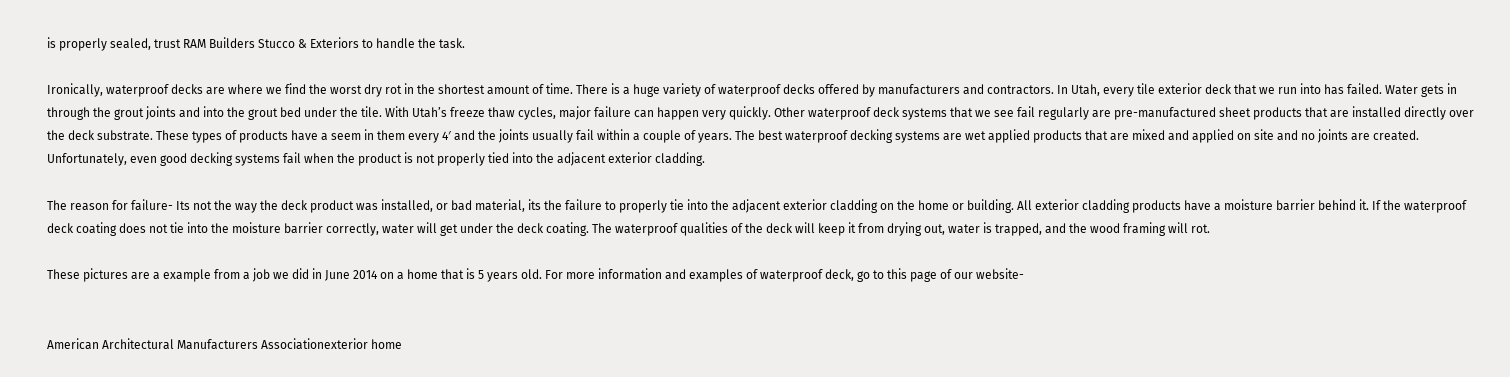is properly sealed, trust RAM Builders Stucco & Exteriors to handle the task.

Ironically, waterproof decks are where we find the worst dry rot in the shortest amount of time. There is a huge variety of waterproof decks offered by manufacturers and contractors. In Utah, every tile exterior deck that we run into has failed. Water gets in through the grout joints and into the grout bed under the tile. With Utah’s freeze thaw cycles, major failure can happen very quickly. Other waterproof deck systems that we see fail regularly are pre-manufactured sheet products that are installed directly over the deck substrate. These types of products have a seem in them every 4′ and the joints usually fail within a couple of years. The best waterproof decking systems are wet applied products that are mixed and applied on site and no joints are created. Unfortunately, even good decking systems fail when the product is not properly tied into the adjacent exterior cladding.

The reason for failure- Its not the way the deck product was installed, or bad material, its the failure to properly tie into the adjacent exterior cladding on the home or building. All exterior cladding products have a moisture barrier behind it. If the waterproof deck coating does not tie into the moisture barrier correctly, water will get under the deck coating. The waterproof qualities of the deck will keep it from drying out, water is trapped, and the wood framing will rot.

These pictures are a example from a job we did in June 2014 on a home that is 5 years old. For more information and examples of waterproof deck, go to this page of our website-


American Architectural Manufacturers Associationexterior home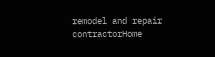remodel and repair contractorHome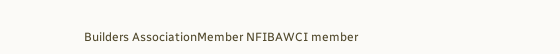Builders AssociationMember NFIBAWCI member